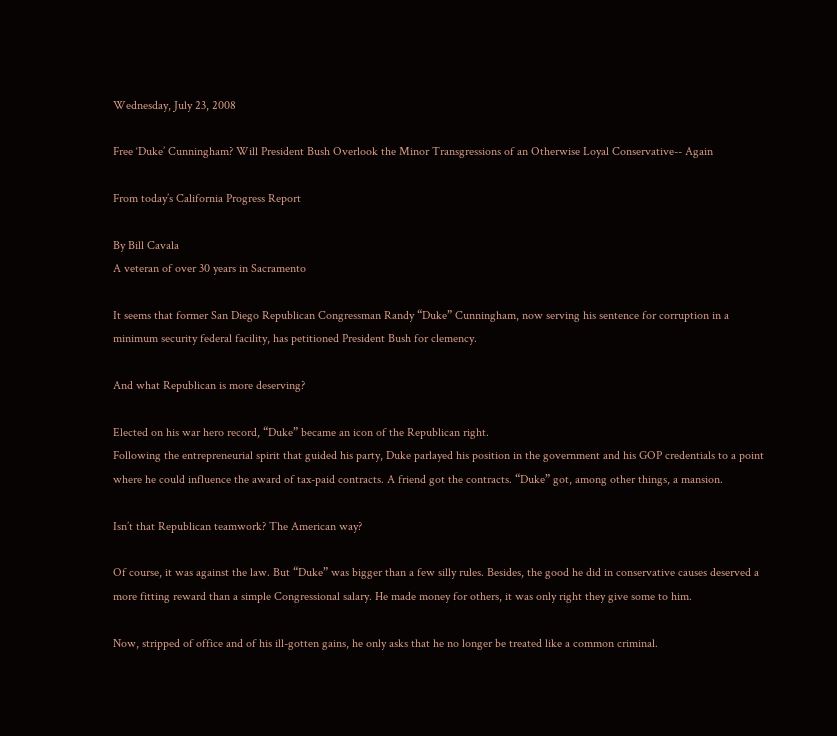Wednesday, July 23, 2008

Free ‘Duke’ Cunningham? Will President Bush Overlook the Minor Transgressions of an Otherwise Loyal Conservative-- Again

From today’s California Progress Report

By Bill Cavala
A veteran of over 30 years in Sacramento

It seems that former San Diego Republican Congressman Randy “Duke” Cunningham, now serving his sentence for corruption in a minimum security federal facility, has petitioned President Bush for clemency.

And what Republican is more deserving?

Elected on his war hero record, “Duke” became an icon of the Republican right.
Following the entrepreneurial spirit that guided his party, Duke parlayed his position in the government and his GOP credentials to a point where he could influence the award of tax-paid contracts. A friend got the contracts. “Duke” got, among other things, a mansion.

Isn’t that Republican teamwork? The American way?

Of course, it was against the law. But “Duke” was bigger than a few silly rules. Besides, the good he did in conservative causes deserved a more fitting reward than a simple Congressional salary. He made money for others, it was only right they give some to him.

Now, stripped of office and of his ill-gotten gains, he only asks that he no longer be treated like a common criminal.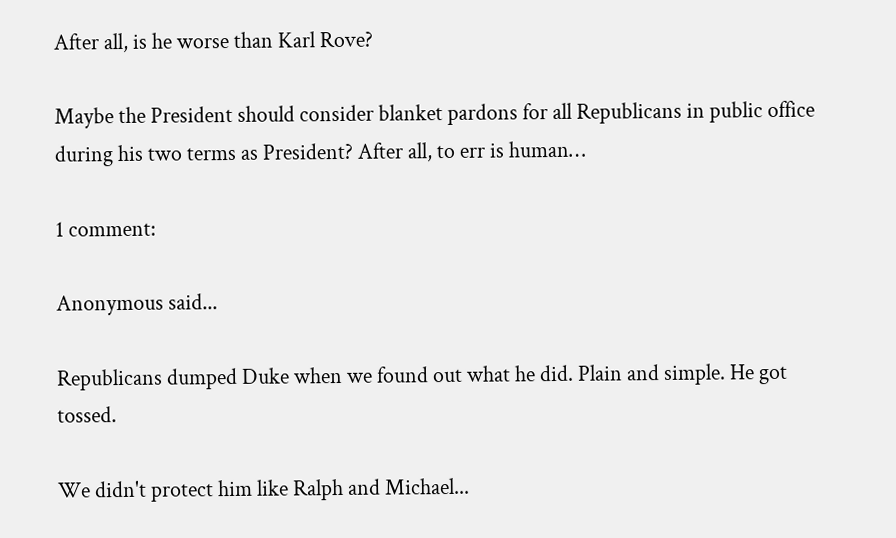After all, is he worse than Karl Rove?

Maybe the President should consider blanket pardons for all Republicans in public office during his two terms as President? After all, to err is human…

1 comment:

Anonymous said...

Republicans dumped Duke when we found out what he did. Plain and simple. He got tossed.

We didn't protect him like Ralph and Michael...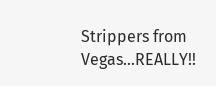Strippers from Vegas...REALLY!!